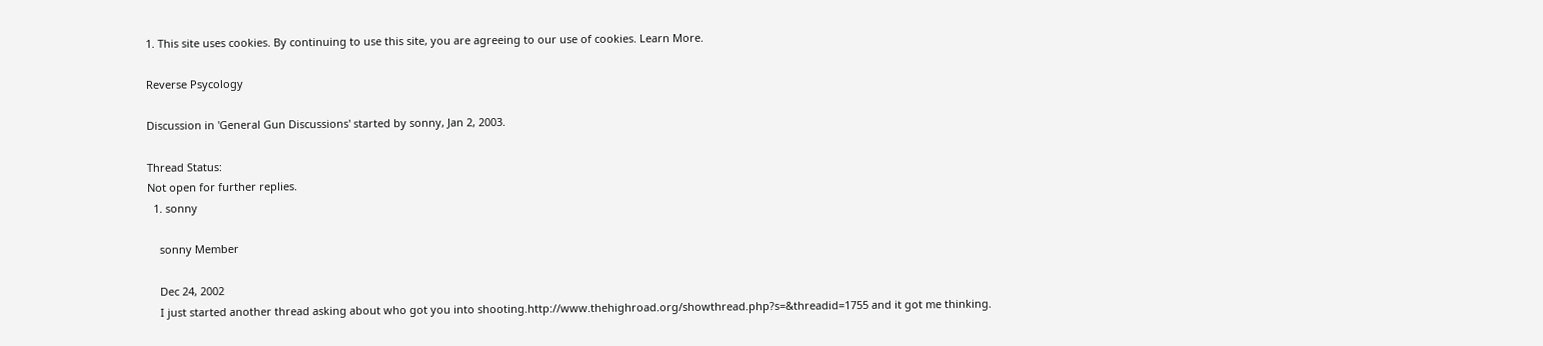1. This site uses cookies. By continuing to use this site, you are agreeing to our use of cookies. Learn More.

Reverse Psycology

Discussion in 'General Gun Discussions' started by sonny, Jan 2, 2003.

Thread Status:
Not open for further replies.
  1. sonny

    sonny Member

    Dec 24, 2002
    I just started another thread asking about who got you into shooting.http://www.thehighroad.org/showthread.php?s=&threadid=1755 and it got me thinking.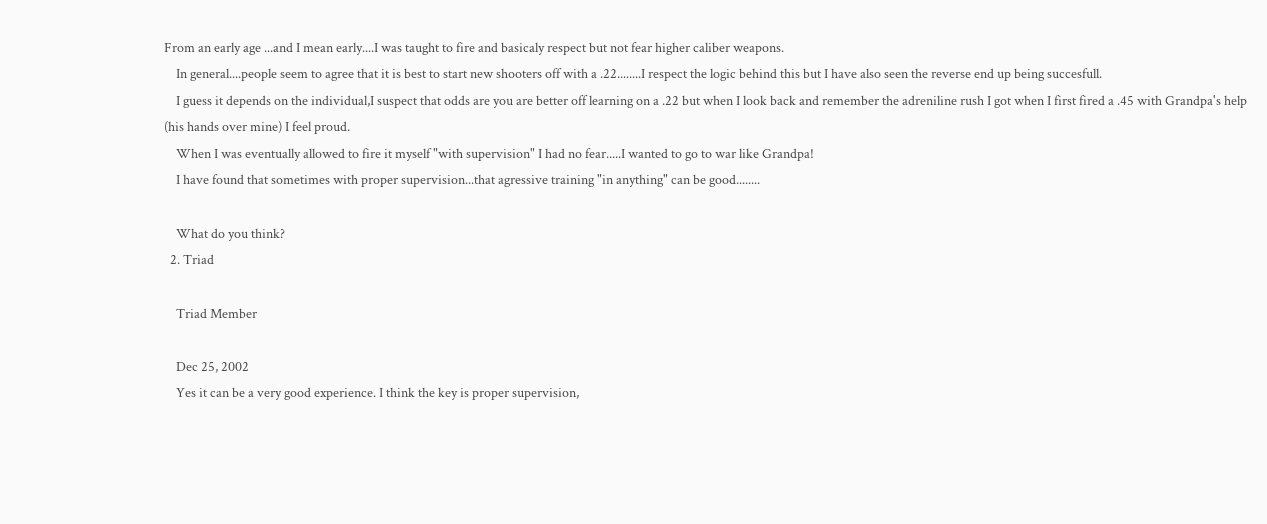From an early age ...and I mean early....I was taught to fire and basicaly respect but not fear higher caliber weapons.
    In general....people seem to agree that it is best to start new shooters off with a .22........I respect the logic behind this but I have also seen the reverse end up being succesfull.
    I guess it depends on the individual,I suspect that odds are you are better off learning on a .22 but when I look back and remember the adreniline rush I got when I first fired a .45 with Grandpa's help (his hands over mine) I feel proud.
    When I was eventually allowed to fire it myself "with supervision" I had no fear.....I wanted to go to war like Grandpa!
    I have found that sometimes with proper supervision...that agressive training "in anything" can be good........

    What do you think?
  2. Triad

    Triad Member

    Dec 25, 2002
    Yes it can be a very good experience. I think the key is proper supervision,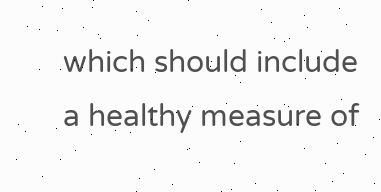which should include a healthy measure of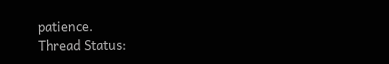patience.
Thread Status: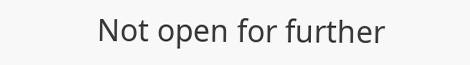Not open for further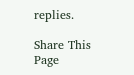replies.

Share This Page